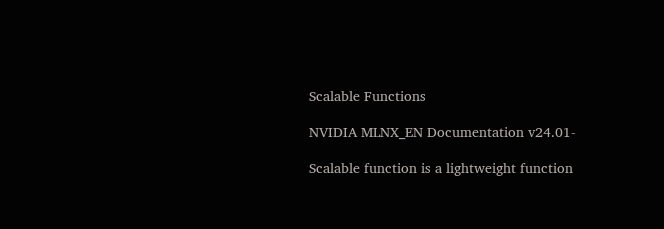Scalable Functions

NVIDIA MLNX_EN Documentation v24.01-

Scalable function is a lightweight function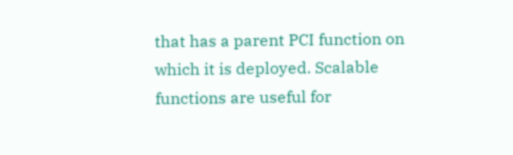that has a parent PCI function on which it is deployed. Scalable functions are useful for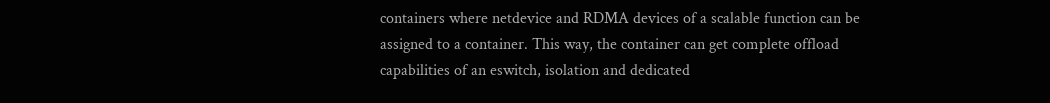containers where netdevice and RDMA devices of a scalable function can be assigned to a container. This way, the container can get complete offload capabilities of an eswitch, isolation and dedicated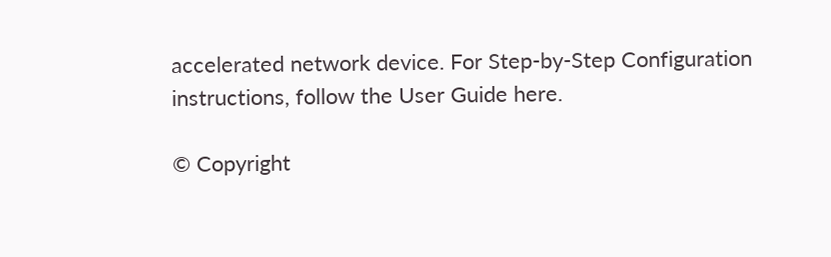accelerated network device. For Step-by-Step Configuration instructions, follow the User Guide here.

© Copyright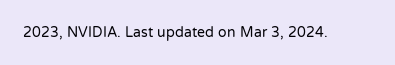2023, NVIDIA. Last updated on Mar 3, 2024.